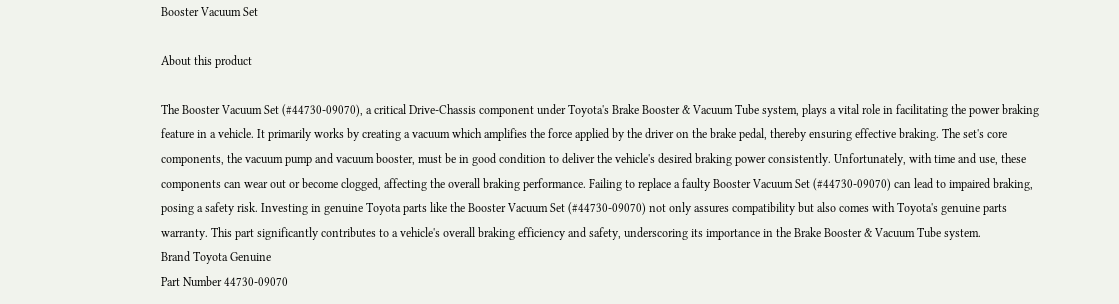Booster Vacuum Set

About this product

The Booster Vacuum Set (#44730-09070), a critical Drive-Chassis component under Toyota's Brake Booster & Vacuum Tube system, plays a vital role in facilitating the power braking feature in a vehicle. It primarily works by creating a vacuum which amplifies the force applied by the driver on the brake pedal, thereby ensuring effective braking. The set's core components, the vacuum pump and vacuum booster, must be in good condition to deliver the vehicle's desired braking power consistently. Unfortunately, with time and use, these components can wear out or become clogged, affecting the overall braking performance. Failing to replace a faulty Booster Vacuum Set (#44730-09070) can lead to impaired braking, posing a safety risk. Investing in genuine Toyota parts like the Booster Vacuum Set (#44730-09070) not only assures compatibility but also comes with Toyota's genuine parts warranty. This part significantly contributes to a vehicle's overall braking efficiency and safety, underscoring its importance in the Brake Booster & Vacuum Tube system.
Brand Toyota Genuine
Part Number 44730-09070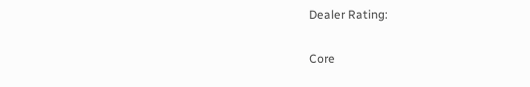Dealer Rating:

Core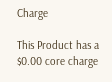Charge

This Product has a $0.00 core charge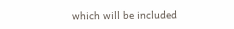which will be included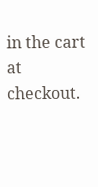in the cart at checkout.